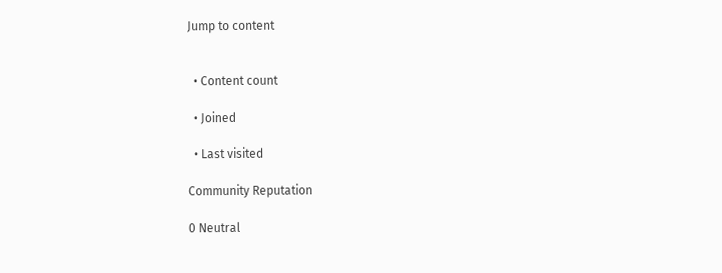Jump to content


  • Content count

  • Joined

  • Last visited

Community Reputation

0 Neutral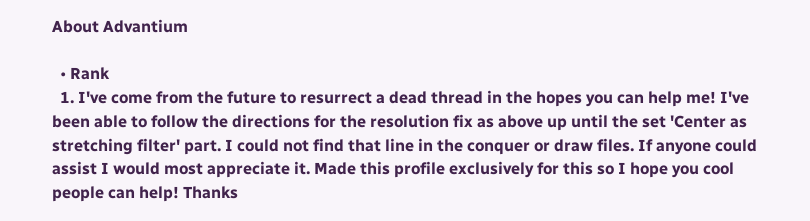About Advantium

  • Rank
  1. I've come from the future to resurrect a dead thread in the hopes you can help me! I've been able to follow the directions for the resolution fix as above up until the set 'Center as stretching filter' part. I could not find that line in the conquer or draw files. If anyone could assist I would most appreciate it. Made this profile exclusively for this so I hope you cool people can help! Thanks